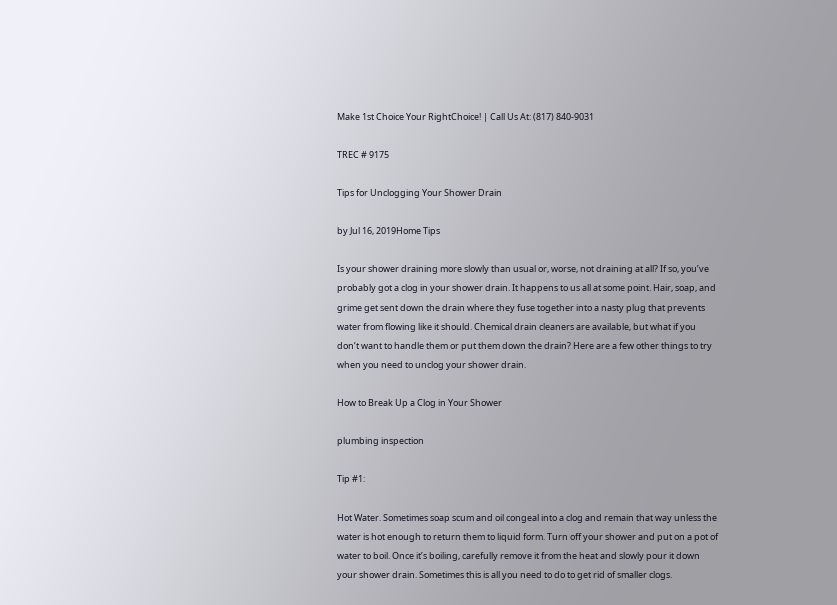Make 1st Choice Your RightChoice! | Call Us At: (817) 840-9031

TREC # 9175

Tips for Unclogging Your Shower Drain

by Jul 16, 2019Home Tips

Is your shower draining more slowly than usual or, worse, not draining at all? If so, you’ve probably got a clog in your shower drain. It happens to us all at some point. Hair, soap, and grime get sent down the drain where they fuse together into a nasty plug that prevents water from flowing like it should. Chemical drain cleaners are available, but what if you don’t want to handle them or put them down the drain? Here are a few other things to try when you need to unclog your shower drain.

How to Break Up a Clog in Your Shower

plumbing inspection

Tip #1:

Hot Water. Sometimes soap scum and oil congeal into a clog and remain that way unless the water is hot enough to return them to liquid form. Turn off your shower and put on a pot of water to boil. Once it’s boiling, carefully remove it from the heat and slowly pour it down your shower drain. Sometimes this is all you need to do to get rid of smaller clogs.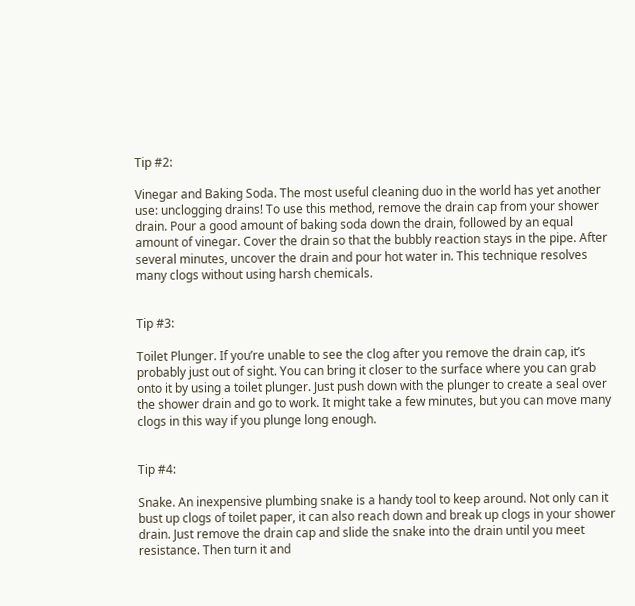Tip #2:

Vinegar and Baking Soda. The most useful cleaning duo in the world has yet another use: unclogging drains! To use this method, remove the drain cap from your shower drain. Pour a good amount of baking soda down the drain, followed by an equal amount of vinegar. Cover the drain so that the bubbly reaction stays in the pipe. After several minutes, uncover the drain and pour hot water in. This technique resolves many clogs without using harsh chemicals.


Tip #3:

Toilet Plunger. If you’re unable to see the clog after you remove the drain cap, it’s probably just out of sight. You can bring it closer to the surface where you can grab onto it by using a toilet plunger. Just push down with the plunger to create a seal over the shower drain and go to work. It might take a few minutes, but you can move many clogs in this way if you plunge long enough.


Tip #4:

Snake. An inexpensive plumbing snake is a handy tool to keep around. Not only can it bust up clogs of toilet paper, it can also reach down and break up clogs in your shower drain. Just remove the drain cap and slide the snake into the drain until you meet resistance. Then turn it and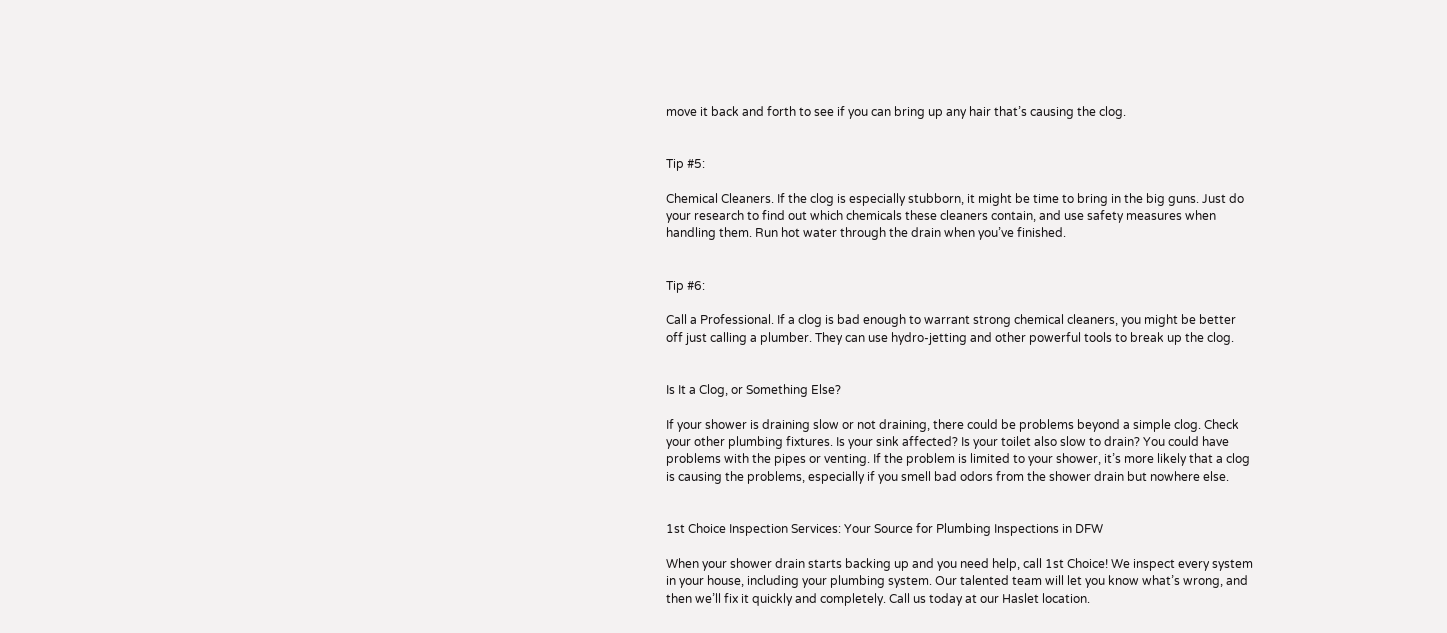move it back and forth to see if you can bring up any hair that’s causing the clog.


Tip #5:

Chemical Cleaners. If the clog is especially stubborn, it might be time to bring in the big guns. Just do your research to find out which chemicals these cleaners contain, and use safety measures when handling them. Run hot water through the drain when you’ve finished.


Tip #6:

Call a Professional. If a clog is bad enough to warrant strong chemical cleaners, you might be better off just calling a plumber. They can use hydro-jetting and other powerful tools to break up the clog.


Is It a Clog, or Something Else?

If your shower is draining slow or not draining, there could be problems beyond a simple clog. Check your other plumbing fixtures. Is your sink affected? Is your toilet also slow to drain? You could have problems with the pipes or venting. If the problem is limited to your shower, it’s more likely that a clog is causing the problems, especially if you smell bad odors from the shower drain but nowhere else.


1st Choice Inspection Services: Your Source for Plumbing Inspections in DFW

When your shower drain starts backing up and you need help, call 1st Choice! We inspect every system in your house, including your plumbing system. Our talented team will let you know what’s wrong, and then we’ll fix it quickly and completely. Call us today at our Haslet location.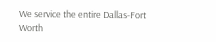We service the entire Dallas-Fort Worth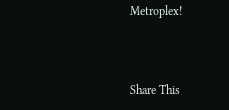Metroplex!



Share This